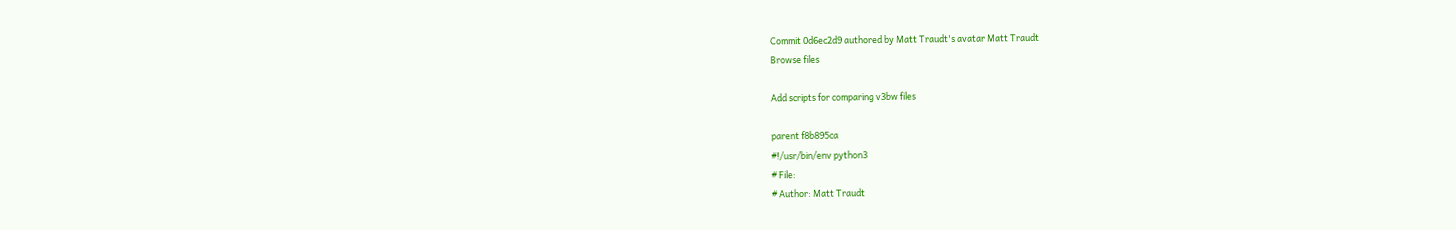Commit 0d6ec2d9 authored by Matt Traudt's avatar Matt Traudt
Browse files

Add scripts for comparing v3bw files

parent f8b895ca
#!/usr/bin/env python3
# File:
# Author: Matt Traudt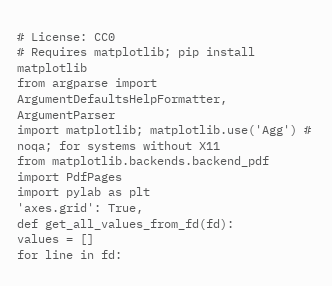# License: CC0
# Requires matplotlib; pip install matplotlib
from argparse import ArgumentDefaultsHelpFormatter, ArgumentParser
import matplotlib; matplotlib.use('Agg') # noqa; for systems without X11
from matplotlib.backends.backend_pdf import PdfPages
import pylab as plt
'axes.grid': True,
def get_all_values_from_fd(fd):
values = []
for line in fd: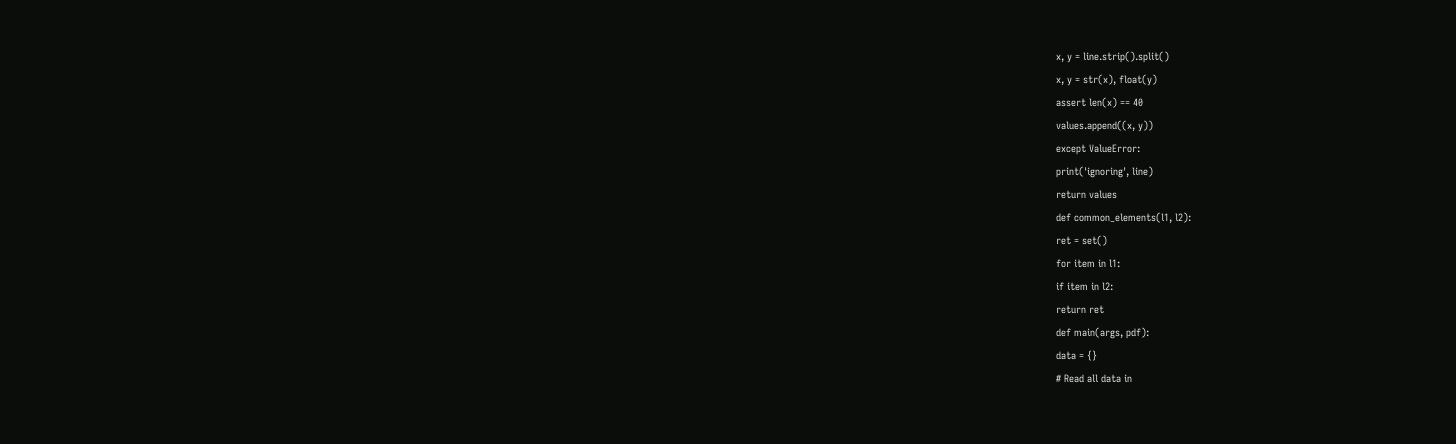x, y = line.strip().split()
x, y = str(x), float(y)
assert len(x) == 40
values.append((x, y))
except ValueError:
print('ignoring', line)
return values
def common_elements(l1, l2):
ret = set()
for item in l1:
if item in l2:
return ret
def main(args, pdf):
data = {}
# Read all data in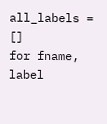all_labels = []
for fname, label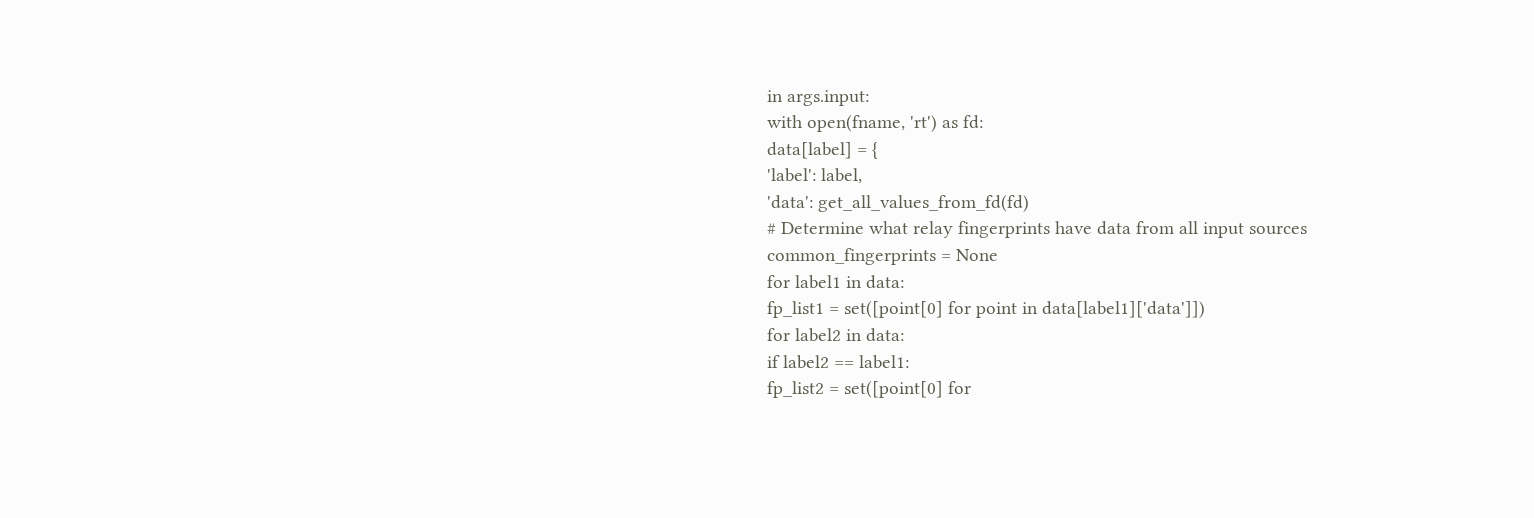in args.input:
with open(fname, 'rt') as fd:
data[label] = {
'label': label,
'data': get_all_values_from_fd(fd)
# Determine what relay fingerprints have data from all input sources
common_fingerprints = None
for label1 in data:
fp_list1 = set([point[0] for point in data[label1]['data']])
for label2 in data:
if label2 == label1:
fp_list2 = set([point[0] for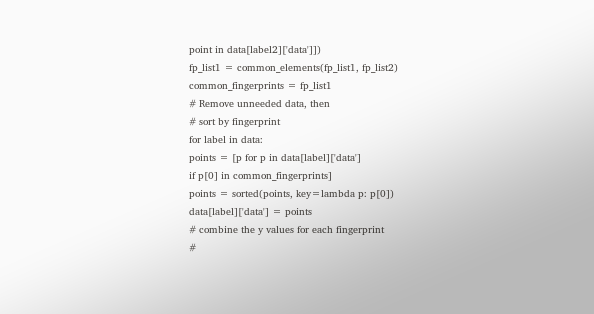point in data[label2]['data']])
fp_list1 = common_elements(fp_list1, fp_list2)
common_fingerprints = fp_list1
# Remove unneeded data, then
# sort by fingerprint
for label in data:
points = [p for p in data[label]['data']
if p[0] in common_fingerprints]
points = sorted(points, key=lambda p: p[0])
data[label]['data'] = points
# combine the y values for each fingerprint
#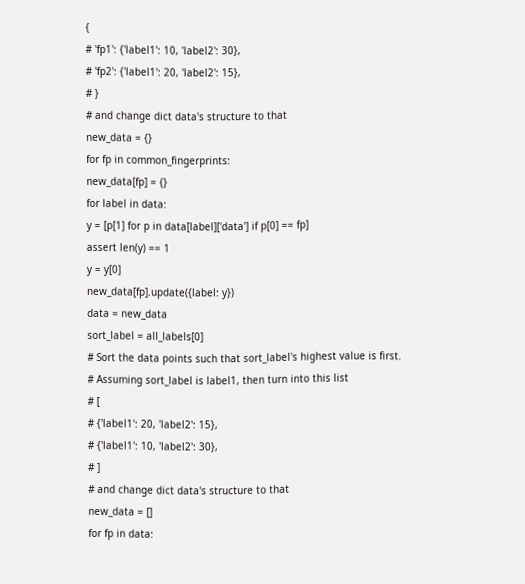{
# 'fp1': {'label1': 10, 'label2': 30},
# 'fp2': {'label1': 20, 'label2': 15},
# }
# and change dict data's structure to that
new_data = {}
for fp in common_fingerprints:
new_data[fp] = {}
for label in data:
y = [p[1] for p in data[label]['data'] if p[0] == fp]
assert len(y) == 1
y = y[0]
new_data[fp].update({label: y})
data = new_data
sort_label = all_labels[0]
# Sort the data points such that sort_label's highest value is first.
# Assuming sort_label is label1, then turn into this list
# [
# {'label1': 20, 'label2': 15},
# {'label1': 10, 'label2': 30},
# ]
# and change dict data's structure to that
new_data = []
for fp in data: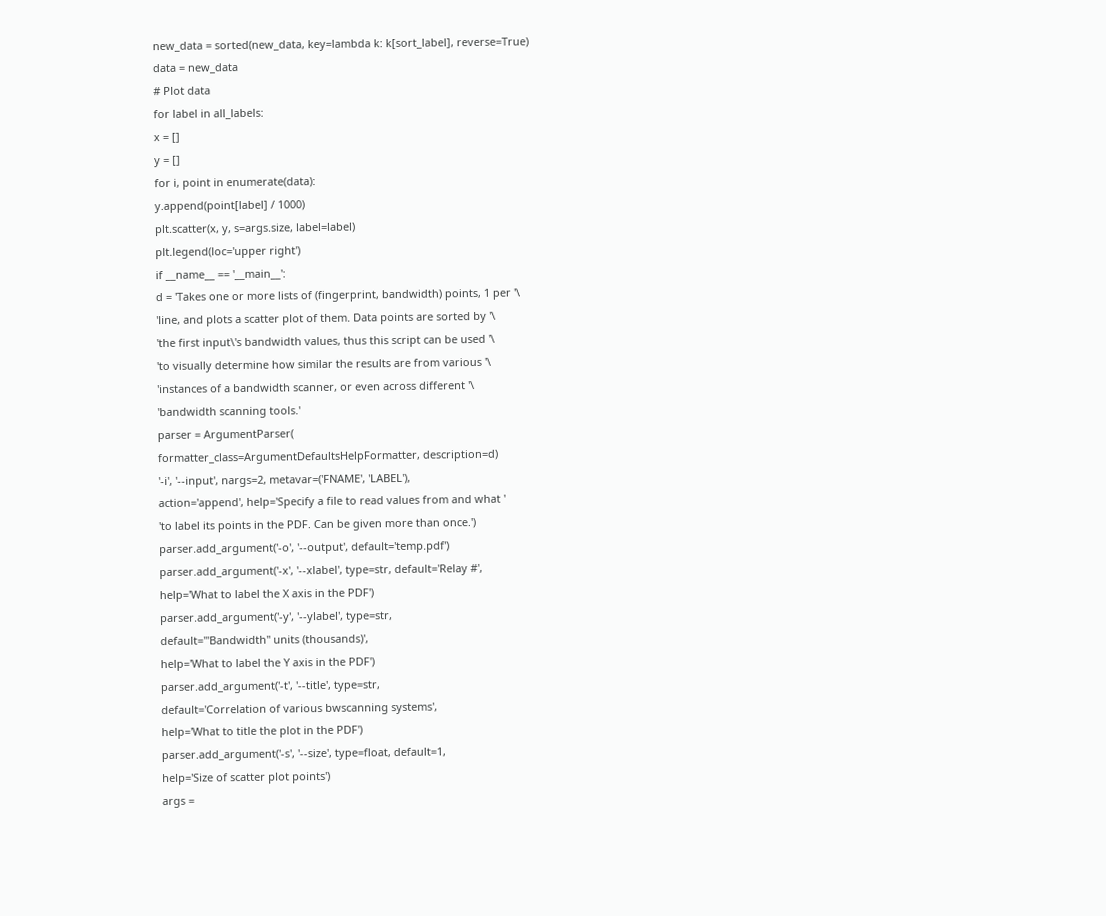new_data = sorted(new_data, key=lambda k: k[sort_label], reverse=True)
data = new_data
# Plot data
for label in all_labels:
x = []
y = []
for i, point in enumerate(data):
y.append(point[label] / 1000)
plt.scatter(x, y, s=args.size, label=label)
plt.legend(loc='upper right')
if __name__ == '__main__':
d = 'Takes one or more lists of (fingerprint, bandwidth) points, 1 per '\
'line, and plots a scatter plot of them. Data points are sorted by '\
'the first input\'s bandwidth values, thus this script can be used '\
'to visually determine how similar the results are from various '\
'instances of a bandwidth scanner, or even across different '\
'bandwidth scanning tools.'
parser = ArgumentParser(
formatter_class=ArgumentDefaultsHelpFormatter, description=d)
'-i', '--input', nargs=2, metavar=('FNAME', 'LABEL'),
action='append', help='Specify a file to read values from and what '
'to label its points in the PDF. Can be given more than once.')
parser.add_argument('-o', '--output', default='temp.pdf')
parser.add_argument('-x', '--xlabel', type=str, default='Relay #',
help='What to label the X axis in the PDF')
parser.add_argument('-y', '--ylabel', type=str,
default='"Bandwidth" units (thousands)',
help='What to label the Y axis in the PDF')
parser.add_argument('-t', '--title', type=str,
default='Correlation of various bwscanning systems',
help='What to title the plot in the PDF')
parser.add_argument('-s', '--size', type=float, default=1,
help='Size of scatter plot points')
args =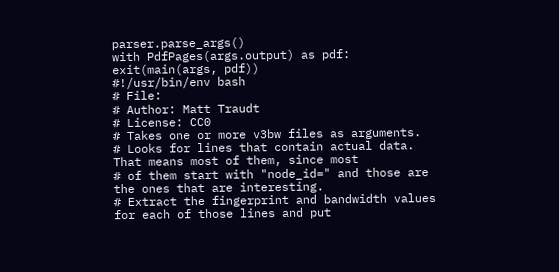parser.parse_args()
with PdfPages(args.output) as pdf:
exit(main(args, pdf))
#!/usr/bin/env bash
# File:
# Author: Matt Traudt
# License: CC0
# Takes one or more v3bw files as arguments.
# Looks for lines that contain actual data. That means most of them, since most
# of them start with "node_id=" and those are the ones that are interesting.
# Extract the fingerprint and bandwidth values for each of those lines and put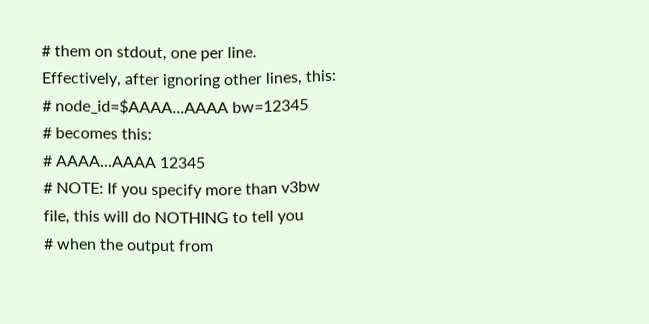# them on stdout, one per line. Effectively, after ignoring other lines, this:
# node_id=$AAAA...AAAA bw=12345
# becomes this:
# AAAA...AAAA 12345
# NOTE: If you specify more than v3bw file, this will do NOTHING to tell you
# when the output from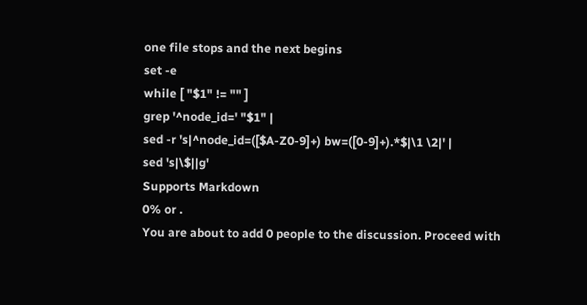one file stops and the next begins
set -e
while [ "$1" != "" ]
grep '^node_id=' "$1" |
sed -r 's|^node_id=([$A-Z0-9]+) bw=([0-9]+).*$|\1 \2|' |
sed 's|\$||g'
Supports Markdown
0% or .
You are about to add 0 people to the discussion. Proceed with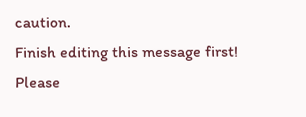caution.
Finish editing this message first!
Please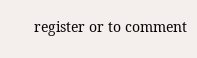register or to comment